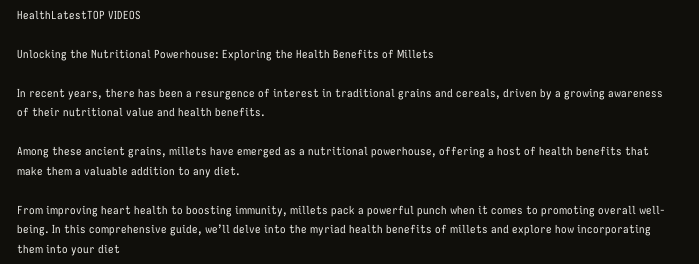HealthLatestTOP VIDEOS

Unlocking the Nutritional Powerhouse: Exploring the Health Benefits of Millets

In recent years, there has been a resurgence of interest in traditional grains and cereals, driven by a growing awareness of their nutritional value and health benefits.

Among these ancient grains, millets have emerged as a nutritional powerhouse, offering a host of health benefits that make them a valuable addition to any diet.

From improving heart health to boosting immunity, millets pack a powerful punch when it comes to promoting overall well-being. In this comprehensive guide, we’ll delve into the myriad health benefits of millets and explore how incorporating them into your diet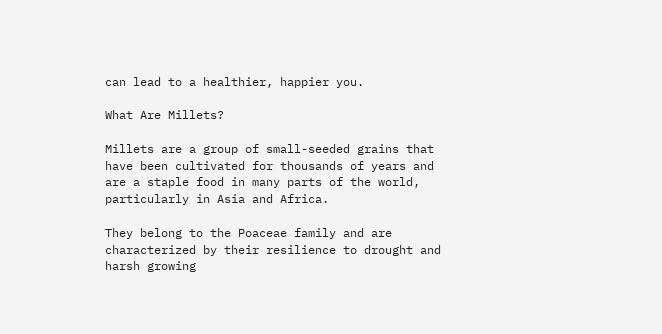can lead to a healthier, happier you.

What Are Millets?

Millets are a group of small-seeded grains that have been cultivated for thousands of years and are a staple food in many parts of the world, particularly in Asia and Africa.

They belong to the Poaceae family and are characterized by their resilience to drought and harsh growing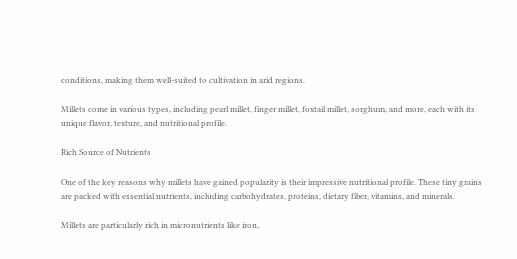conditions, making them well-suited to cultivation in arid regions.

Millets come in various types, including pearl millet, finger millet, foxtail millet, sorghum, and more, each with its unique flavor, texture, and nutritional profile.

Rich Source of Nutrients

One of the key reasons why millets have gained popularity is their impressive nutritional profile. These tiny grains are packed with essential nutrients, including carbohydrates, proteins, dietary fiber, vitamins, and minerals.

Millets are particularly rich in micronutrients like iron,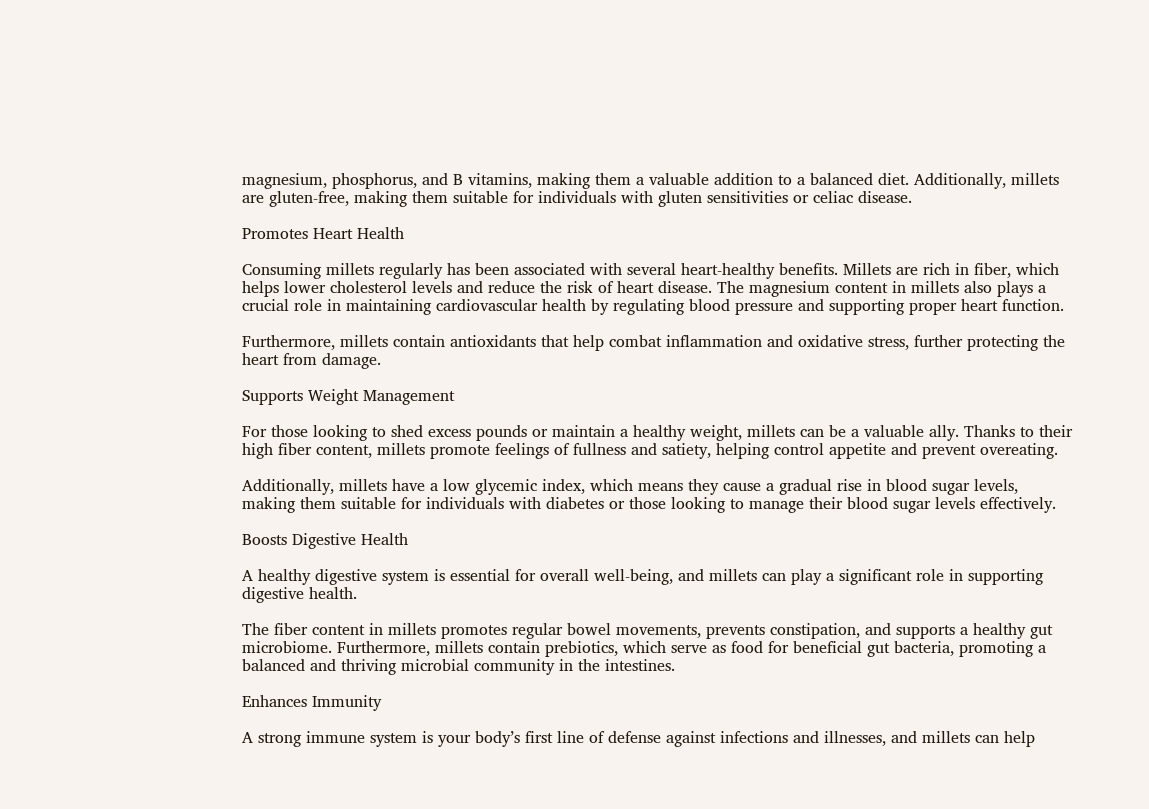magnesium, phosphorus, and B vitamins, making them a valuable addition to a balanced diet. Additionally, millets are gluten-free, making them suitable for individuals with gluten sensitivities or celiac disease.

Promotes Heart Health

Consuming millets regularly has been associated with several heart-healthy benefits. Millets are rich in fiber, which helps lower cholesterol levels and reduce the risk of heart disease. The magnesium content in millets also plays a crucial role in maintaining cardiovascular health by regulating blood pressure and supporting proper heart function.

Furthermore, millets contain antioxidants that help combat inflammation and oxidative stress, further protecting the heart from damage.

Supports Weight Management

For those looking to shed excess pounds or maintain a healthy weight, millets can be a valuable ally. Thanks to their high fiber content, millets promote feelings of fullness and satiety, helping control appetite and prevent overeating.

Additionally, millets have a low glycemic index, which means they cause a gradual rise in blood sugar levels, making them suitable for individuals with diabetes or those looking to manage their blood sugar levels effectively.

Boosts Digestive Health

A healthy digestive system is essential for overall well-being, and millets can play a significant role in supporting digestive health.

The fiber content in millets promotes regular bowel movements, prevents constipation, and supports a healthy gut microbiome. Furthermore, millets contain prebiotics, which serve as food for beneficial gut bacteria, promoting a balanced and thriving microbial community in the intestines.

Enhances Immunity

A strong immune system is your body’s first line of defense against infections and illnesses, and millets can help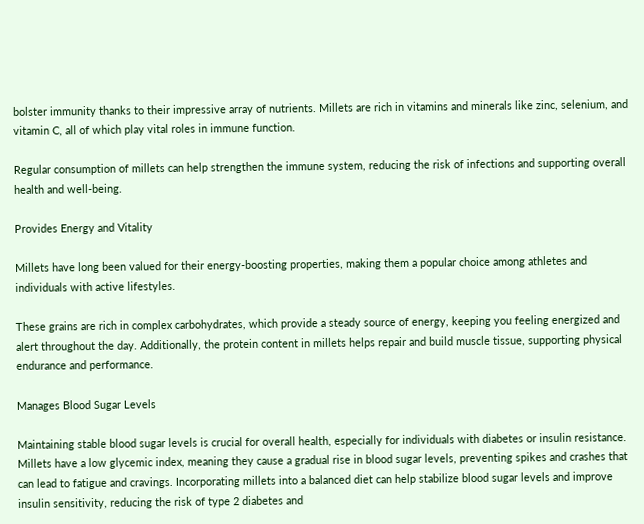bolster immunity thanks to their impressive array of nutrients. Millets are rich in vitamins and minerals like zinc, selenium, and vitamin C, all of which play vital roles in immune function.

Regular consumption of millets can help strengthen the immune system, reducing the risk of infections and supporting overall health and well-being.

Provides Energy and Vitality

Millets have long been valued for their energy-boosting properties, making them a popular choice among athletes and individuals with active lifestyles.

These grains are rich in complex carbohydrates, which provide a steady source of energy, keeping you feeling energized and alert throughout the day. Additionally, the protein content in millets helps repair and build muscle tissue, supporting physical endurance and performance.

Manages Blood Sugar Levels

Maintaining stable blood sugar levels is crucial for overall health, especially for individuals with diabetes or insulin resistance. Millets have a low glycemic index, meaning they cause a gradual rise in blood sugar levels, preventing spikes and crashes that can lead to fatigue and cravings. Incorporating millets into a balanced diet can help stabilize blood sugar levels and improve insulin sensitivity, reducing the risk of type 2 diabetes and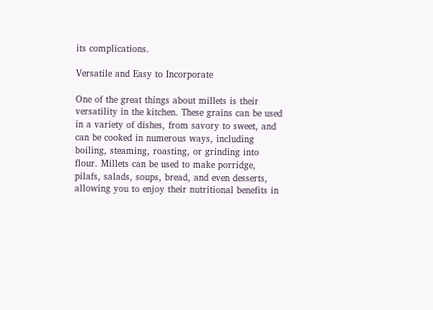its complications.

Versatile and Easy to Incorporate

One of the great things about millets is their versatility in the kitchen. These grains can be used in a variety of dishes, from savory to sweet, and can be cooked in numerous ways, including boiling, steaming, roasting, or grinding into flour. Millets can be used to make porridge, pilafs, salads, soups, bread, and even desserts, allowing you to enjoy their nutritional benefits in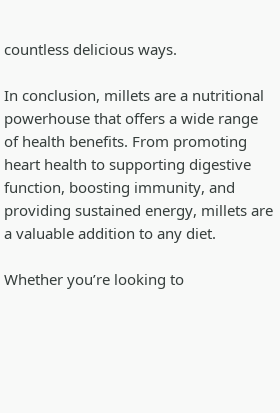countless delicious ways.

In conclusion, millets are a nutritional powerhouse that offers a wide range of health benefits. From promoting heart health to supporting digestive function, boosting immunity, and providing sustained energy, millets are a valuable addition to any diet.

Whether you’re looking to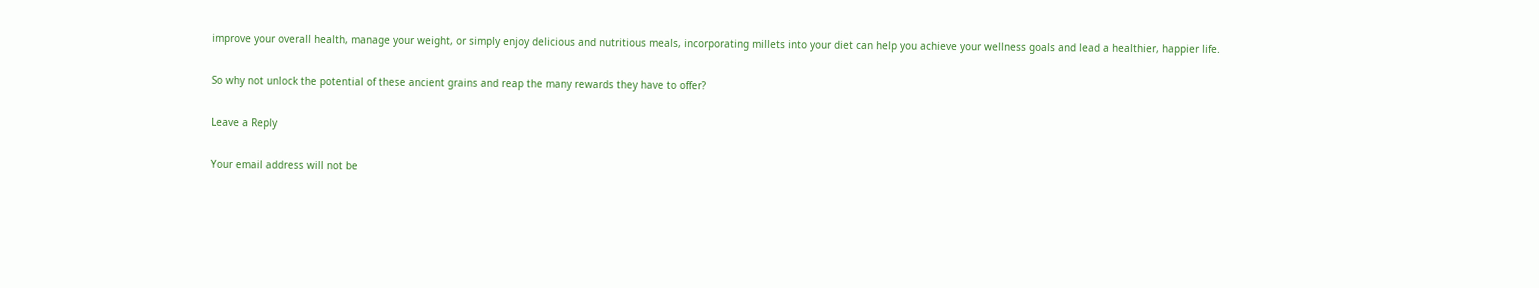improve your overall health, manage your weight, or simply enjoy delicious and nutritious meals, incorporating millets into your diet can help you achieve your wellness goals and lead a healthier, happier life.

So why not unlock the potential of these ancient grains and reap the many rewards they have to offer?

Leave a Reply

Your email address will not be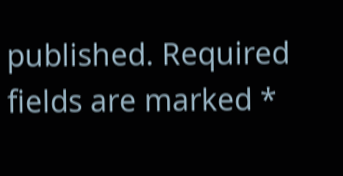published. Required fields are marked *